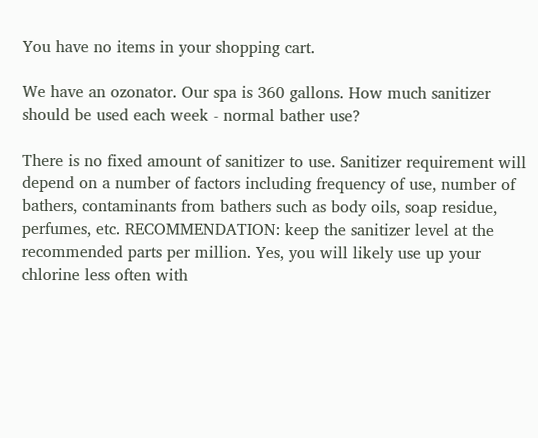You have no items in your shopping cart.

We have an ozonator. Our spa is 360 gallons. How much sanitizer should be used each week - normal bather use?

There is no fixed amount of sanitizer to use. Sanitizer requirement will depend on a number of factors including frequency of use, number of bathers, contaminants from bathers such as body oils, soap residue, perfumes, etc. RECOMMENDATION: keep the sanitizer level at the recommended parts per million. Yes, you will likely use up your chlorine less often with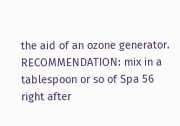the aid of an ozone generator. RECOMMENDATION: mix in a tablespoon or so of Spa 56 right after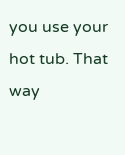you use your hot tub. That way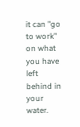it can "go to work" on what you have left behind in your water.